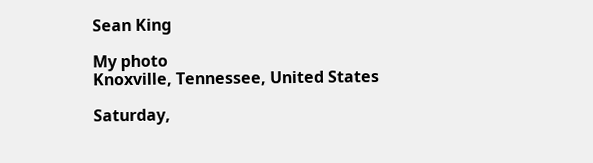Sean King

My photo
Knoxville, Tennessee, United States

Saturday,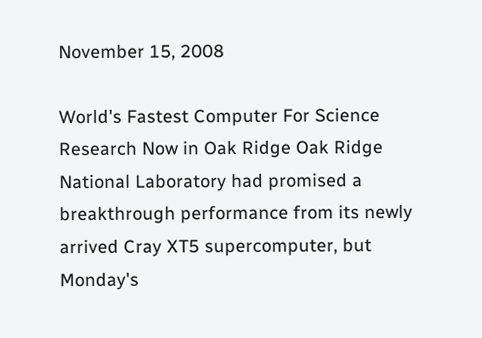November 15, 2008

World's Fastest Computer For Science Research Now in Oak Ridge Oak Ridge National Laboratory had promised a breakthrough performance from its newly arrived Cray XT5 supercomputer, but Monday's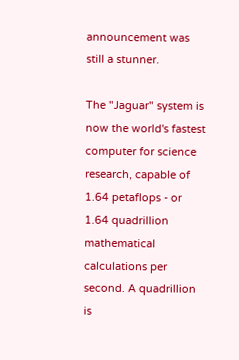announcement was still a stunner.

The "Jaguar" system is now the world's fastest computer for science research, capable of 1.64 petaflops - or 1.64 quadrillion mathematical calculations per second. A quadrillion is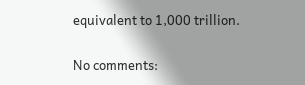equivalent to 1,000 trillion.

No comments: